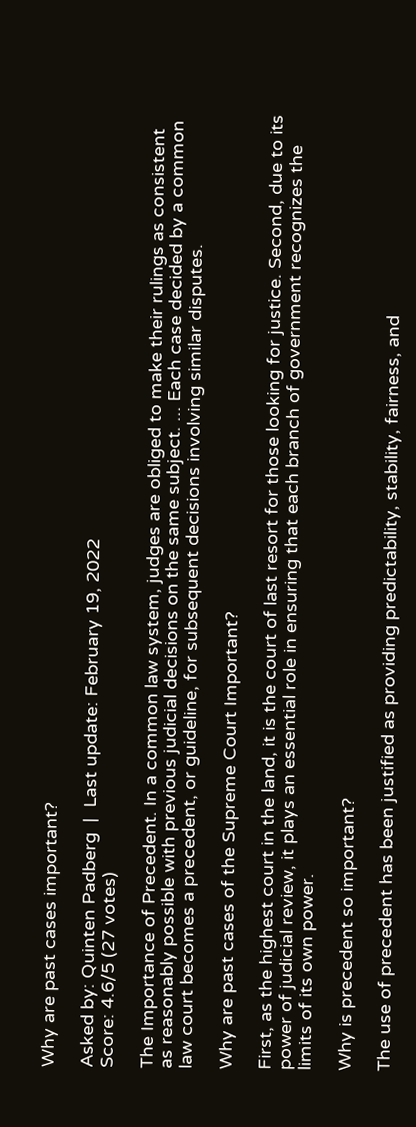Why are past cases important?

Asked by: Quinten Padberg  |  Last update: February 19, 2022
Score: 4.6/5 (27 votes)

The Importance of Precedent. In a common law system, judges are obliged to make their rulings as consistent as reasonably possible with previous judicial decisions on the same subject. ... Each case decided by a common law court becomes a precedent, or guideline, for subsequent decisions involving similar disputes.

Why are past cases of the Supreme Court Important?

First, as the highest court in the land, it is the court of last resort for those looking for justice. Second, due to its power of judicial review, it plays an essential role in ensuring that each branch of government recognizes the limits of its own power.

Why is precedent so important?

The use of precedent has been justified as providing predictability, stability, fairness, and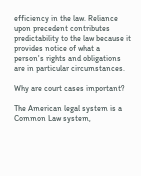efficiency in the law. Reliance upon precedent contributes predictability to the law because it provides notice of what a person's rights and obligations are in particular circumstances.

Why are court cases important?

The American legal system is a Common Law system,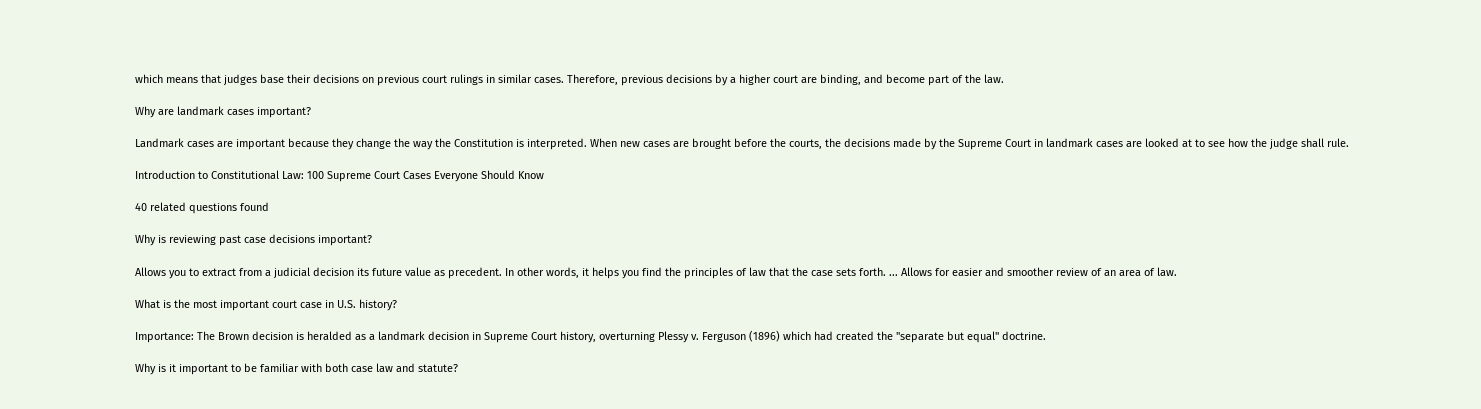which means that judges base their decisions on previous court rulings in similar cases. Therefore, previous decisions by a higher court are binding, and become part of the law.

Why are landmark cases important?

Landmark cases are important because they change the way the Constitution is interpreted. When new cases are brought before the courts, the decisions made by the Supreme Court in landmark cases are looked at to see how the judge shall rule.

Introduction to Constitutional Law: 100 Supreme Court Cases Everyone Should Know

40 related questions found

Why is reviewing past case decisions important?

Allows you to extract from a judicial decision its future value as precedent. In other words, it helps you find the principles of law that the case sets forth. ... Allows for easier and smoother review of an area of law.

What is the most important court case in U.S. history?

Importance: The Brown decision is heralded as a landmark decision in Supreme Court history, overturning Plessy v. Ferguson (1896) which had created the "separate but equal" doctrine.

Why is it important to be familiar with both case law and statute?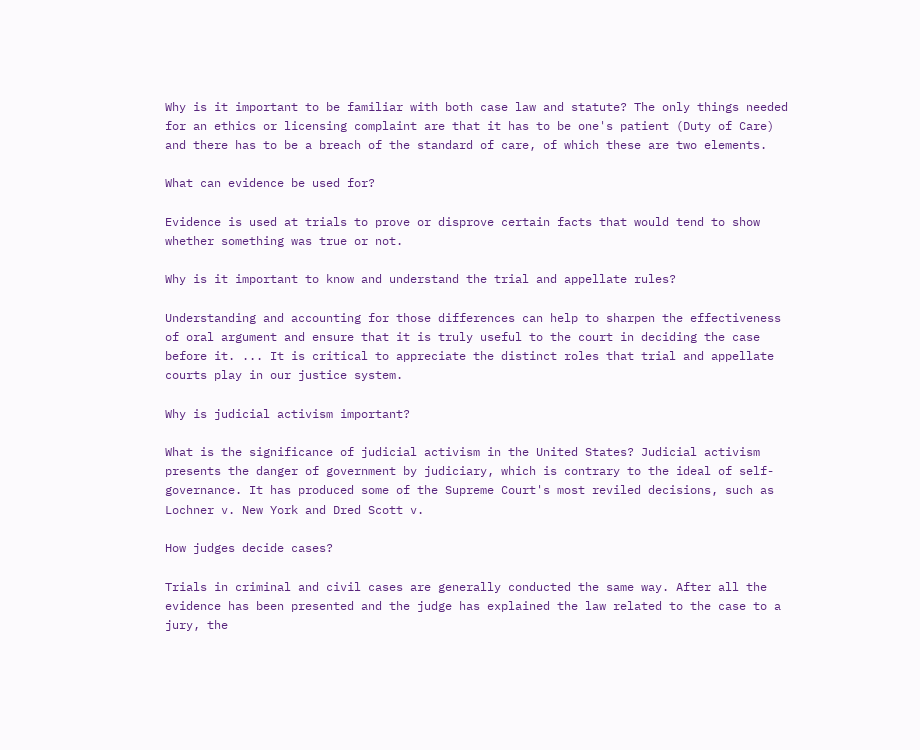Why is it important to be familiar with both case law and statute? The only things needed for an ethics or licensing complaint are that it has to be one's patient (Duty of Care) and there has to be a breach of the standard of care, of which these are two elements.

What can evidence be used for?

Evidence is used at trials to prove or disprove certain facts that would tend to show whether something was true or not.

Why is it important to know and understand the trial and appellate rules?

Understanding and accounting for those differences can help to sharpen the effectiveness of oral argument and ensure that it is truly useful to the court in deciding the case before it. ... It is critical to appreciate the distinct roles that trial and appellate courts play in our justice system.

Why is judicial activism important?

What is the significance of judicial activism in the United States? Judicial activism presents the danger of government by judiciary, which is contrary to the ideal of self-governance. It has produced some of the Supreme Court's most reviled decisions, such as Lochner v. New York and Dred Scott v.

How judges decide cases?

Trials in criminal and civil cases are generally conducted the same way. After all the evidence has been presented and the judge has explained the law related to the case to a jury, the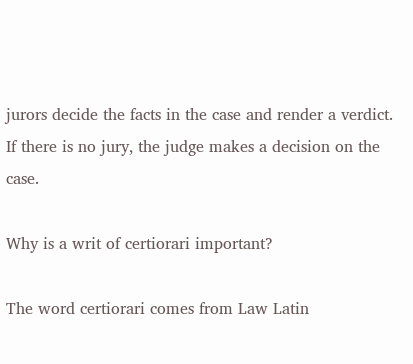jurors decide the facts in the case and render a verdict. If there is no jury, the judge makes a decision on the case.

Why is a writ of certiorari important?

The word certiorari comes from Law Latin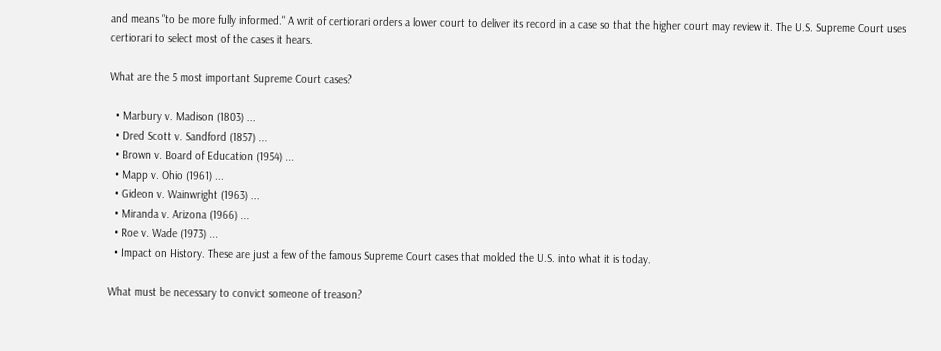and means "to be more fully informed." A writ of certiorari orders a lower court to deliver its record in a case so that the higher court may review it. The U.S. Supreme Court uses certiorari to select most of the cases it hears.

What are the 5 most important Supreme Court cases?

  • Marbury v. Madison (1803) ...
  • Dred Scott v. Sandford (1857) ...
  • Brown v. Board of Education (1954) ...
  • Mapp v. Ohio (1961) ...
  • Gideon v. Wainwright (1963) ...
  • Miranda v. Arizona (1966) ...
  • Roe v. Wade (1973) ...
  • Impact on History. These are just a few of the famous Supreme Court cases that molded the U.S. into what it is today.

What must be necessary to convict someone of treason?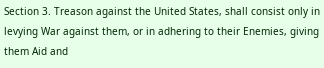Section 3. Treason against the United States, shall consist only in levying War against them, or in adhering to their Enemies, giving them Aid and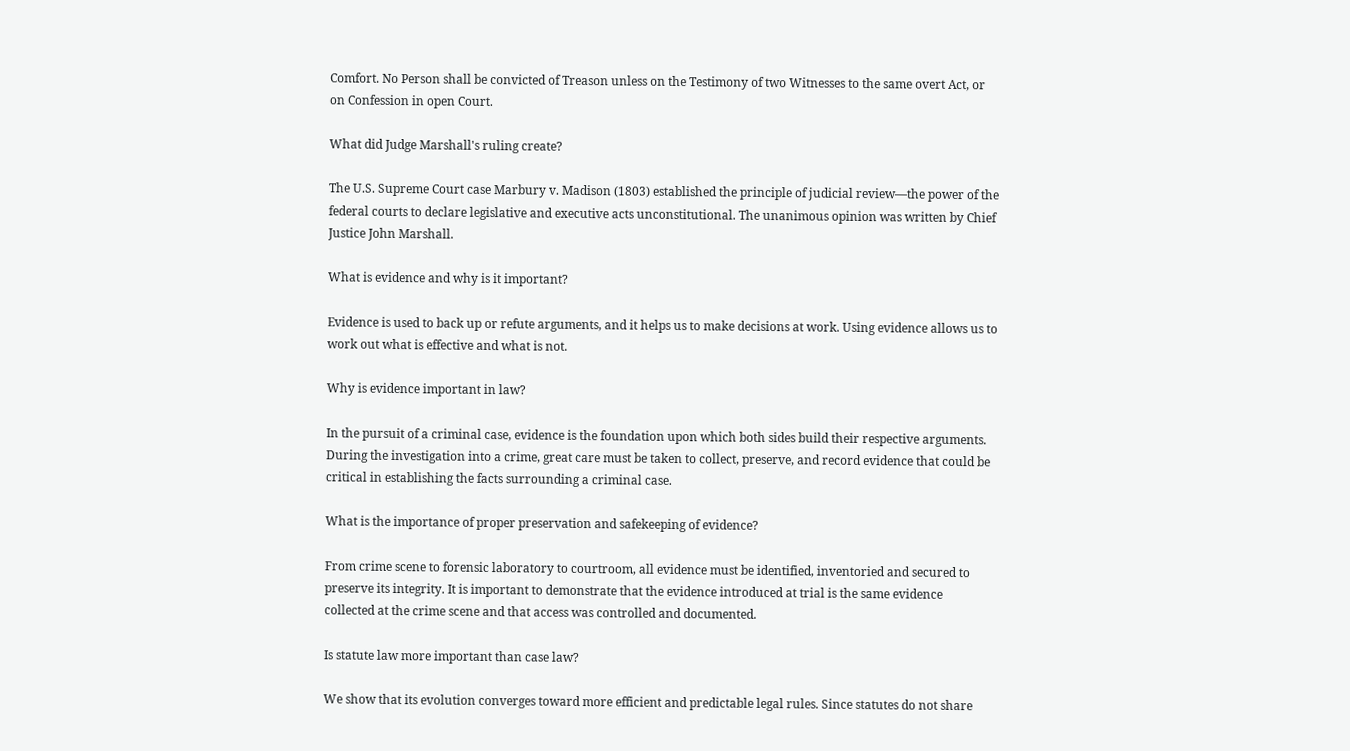Comfort. No Person shall be convicted of Treason unless on the Testimony of two Witnesses to the same overt Act, or on Confession in open Court.

What did Judge Marshall's ruling create?

The U.S. Supreme Court case Marbury v. Madison (1803) established the principle of judicial review—the power of the federal courts to declare legislative and executive acts unconstitutional. The unanimous opinion was written by Chief Justice John Marshall.

What is evidence and why is it important?

Evidence is used to back up or refute arguments, and it helps us to make decisions at work. Using evidence allows us to work out what is effective and what is not.

Why is evidence important in law?

In the pursuit of a criminal case, evidence is the foundation upon which both sides build their respective arguments. During the investigation into a crime, great care must be taken to collect, preserve, and record evidence that could be critical in establishing the facts surrounding a criminal case.

What is the importance of proper preservation and safekeeping of evidence?

From crime scene to forensic laboratory to courtroom, all evidence must be identified, inventoried and secured to preserve its integrity. It is important to demonstrate that the evidence introduced at trial is the same evidence collected at the crime scene and that access was controlled and documented.

Is statute law more important than case law?

We show that its evolution converges toward more efficient and predictable legal rules. Since statutes do not share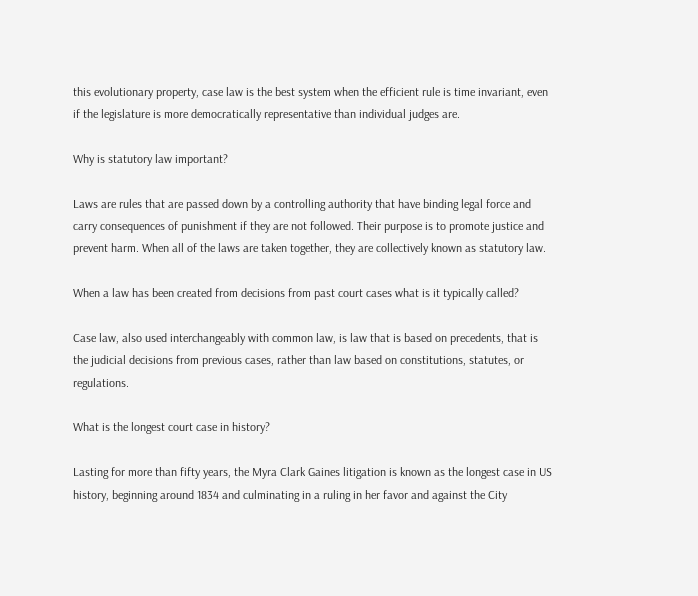this evolutionary property, case law is the best system when the efficient rule is time invariant, even if the legislature is more democratically representative than individual judges are.

Why is statutory law important?

Laws are rules that are passed down by a controlling authority that have binding legal force and carry consequences of punishment if they are not followed. Their purpose is to promote justice and prevent harm. When all of the laws are taken together, they are collectively known as statutory law.

When a law has been created from decisions from past court cases what is it typically called?

Case law, also used interchangeably with common law, is law that is based on precedents, that is the judicial decisions from previous cases, rather than law based on constitutions, statutes, or regulations.

What is the longest court case in history?

Lasting for more than fifty years, the Myra Clark Gaines litigation is known as the longest case in US history, beginning around 1834 and culminating in a ruling in her favor and against the City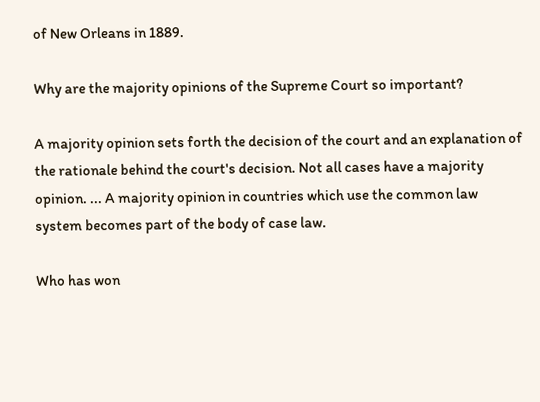of New Orleans in 1889.

Why are the majority opinions of the Supreme Court so important?

A majority opinion sets forth the decision of the court and an explanation of the rationale behind the court's decision. Not all cases have a majority opinion. ... A majority opinion in countries which use the common law system becomes part of the body of case law.

Who has won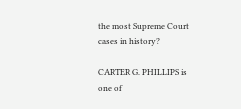the most Supreme Court cases in history?

CARTER G. PHILLIPS is one of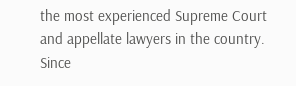the most experienced Supreme Court and appellate lawyers in the country. Since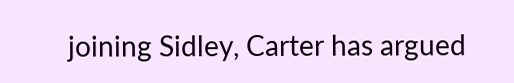joining Sidley, Carter has argued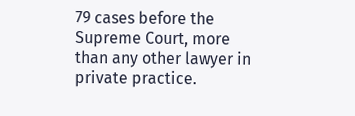79 cases before the Supreme Court, more than any other lawyer in private practice.